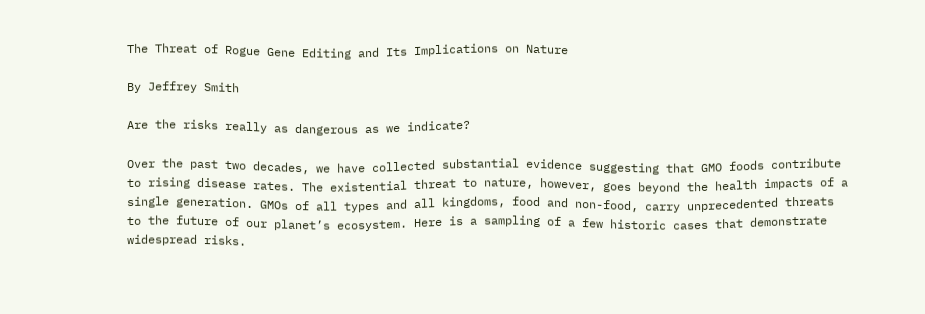The Threat of Rogue Gene Editing and Its Implications on Nature

By Jeffrey Smith

Are the risks really as dangerous as we indicate?

Over the past two decades, we have collected substantial evidence suggesting that GMO foods contribute to rising disease rates. The existential threat to nature, however, goes beyond the health impacts of a single generation. GMOs of all types and all kingdoms, food and non-food, carry unprecedented threats to the future of our planet’s ecosystem. Here is a sampling of a few historic cases that demonstrate widespread risks.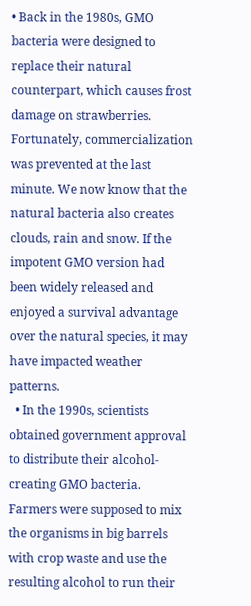• Back in the 1980s, GMO bacteria were designed to replace their natural counterpart, which causes frost damage on strawberries. Fortunately, commercialization was prevented at the last minute. We now know that the natural bacteria also creates clouds, rain and snow. If the impotent GMO version had been widely released and enjoyed a survival advantage over the natural species, it may have impacted weather patterns.
  • In the 1990s, scientists obtained government approval to distribute their alcohol-creating GMO bacteria. Farmers were supposed to mix the organisms in big barrels with crop waste and use the resulting alcohol to run their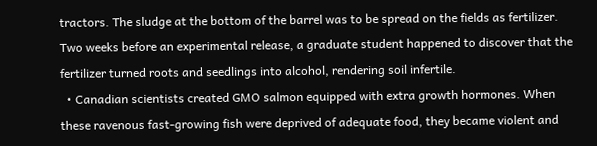tractors. The sludge at the bottom of the barrel was to be spread on the fields as fertilizer. Two weeks before an experimental release, a graduate student happened to discover that the fertilizer turned roots and seedlings into alcohol, rendering soil infertile.
  • Canadian scientists created GMO salmon equipped with extra growth hormones. When these ravenous fast-growing fish were deprived of adequate food, they became violent and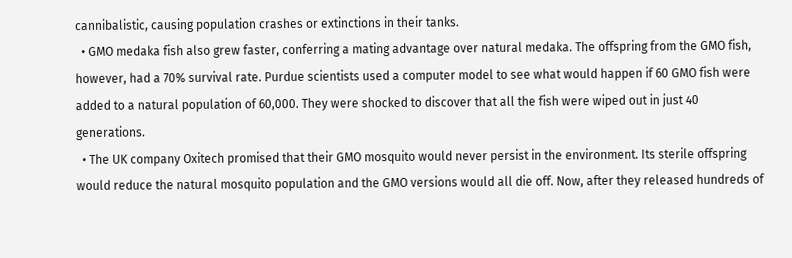cannibalistic, causing population crashes or extinctions in their tanks.
  • GMO medaka fish also grew faster, conferring a mating advantage over natural medaka. The offspring from the GMO fish, however, had a 70% survival rate. Purdue scientists used a computer model to see what would happen if 60 GMO fish were added to a natural population of 60,000. They were shocked to discover that all the fish were wiped out in just 40 generations.
  • The UK company Oxitech promised that their GMO mosquito would never persist in the environment. Its sterile offspring would reduce the natural mosquito population and the GMO versions would all die off. Now, after they released hundreds of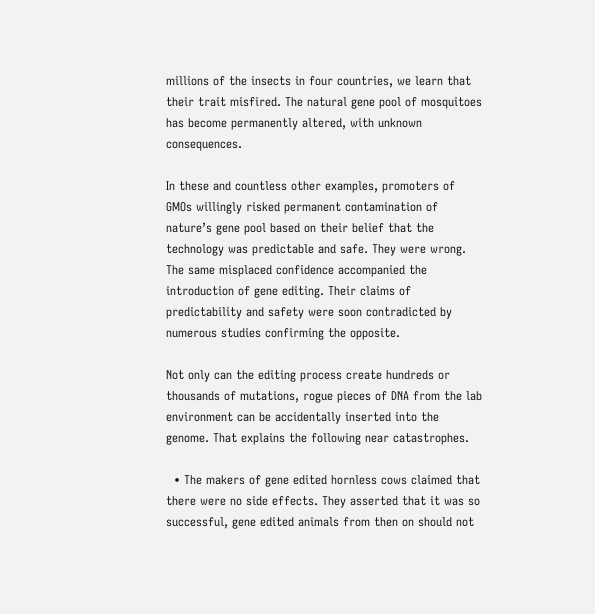millions of the insects in four countries, we learn that their trait misfired. The natural gene pool of mosquitoes has become permanently altered, with unknown consequences.

In these and countless other examples, promoters of GMOs willingly risked permanent contamination of nature’s gene pool based on their belief that the technology was predictable and safe. They were wrong. The same misplaced confidence accompanied the introduction of gene editing. Their claims of predictability and safety were soon contradicted by numerous studies confirming the opposite.

Not only can the editing process create hundreds or thousands of mutations, rogue pieces of DNA from the lab environment can be accidentally inserted into the genome. That explains the following near catastrophes.

  • The makers of gene edited hornless cows claimed that there were no side effects. They asserted that it was so successful, gene edited animals from then on should not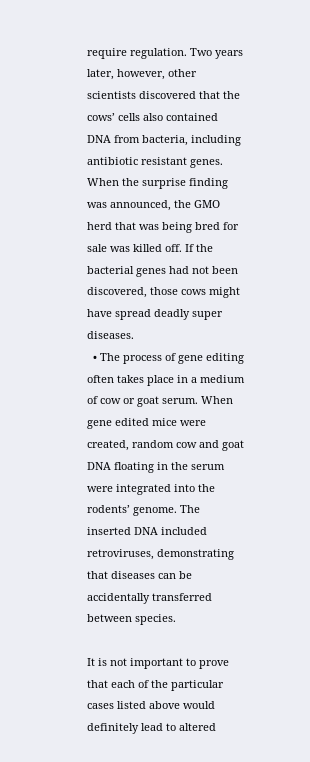require regulation. Two years later, however, other scientists discovered that the cows’ cells also contained DNA from bacteria, including antibiotic resistant genes. When the surprise finding was announced, the GMO herd that was being bred for sale was killed off. If the bacterial genes had not been discovered, those cows might have spread deadly super diseases.
  • The process of gene editing often takes place in a medium of cow or goat serum. When gene edited mice were created, random cow and goat DNA floating in the serum were integrated into the rodents’ genome. The inserted DNA included retroviruses, demonstrating that diseases can be accidentally transferred between species.

It is not important to prove that each of the particular cases listed above would definitely lead to altered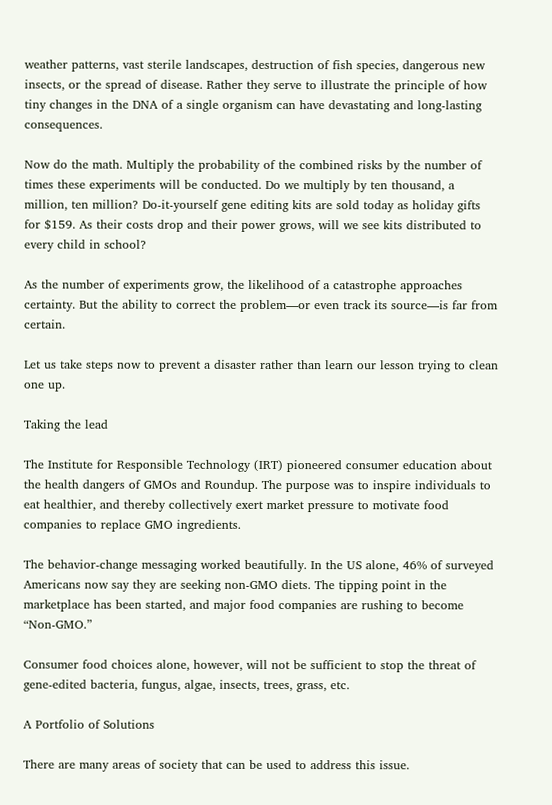weather patterns, vast sterile landscapes, destruction of fish species, dangerous new insects, or the spread of disease. Rather they serve to illustrate the principle of how tiny changes in the DNA of a single organism can have devastating and long-lasting consequences.

Now do the math. Multiply the probability of the combined risks by the number of times these experiments will be conducted. Do we multiply by ten thousand, a million, ten million? Do-it-yourself gene editing kits are sold today as holiday gifts for $159. As their costs drop and their power grows, will we see kits distributed to every child in school?

As the number of experiments grow, the likelihood of a catastrophe approaches certainty. But the ability to correct the problem—or even track its source—is far from certain.

Let us take steps now to prevent a disaster rather than learn our lesson trying to clean one up.

Taking the lead

The Institute for Responsible Technology (IRT) pioneered consumer education about the health dangers of GMOs and Roundup. The purpose was to inspire individuals to eat healthier, and thereby collectively exert market pressure to motivate food companies to replace GMO ingredients.

The behavior-change messaging worked beautifully. In the US alone, 46% of surveyed Americans now say they are seeking non-GMO diets. The tipping point in the marketplace has been started, and major food companies are rushing to become “Non-GMO.”

Consumer food choices alone, however, will not be sufficient to stop the threat of gene-edited bacteria, fungus, algae, insects, trees, grass, etc.

A Portfolio of Solutions

There are many areas of society that can be used to address this issue.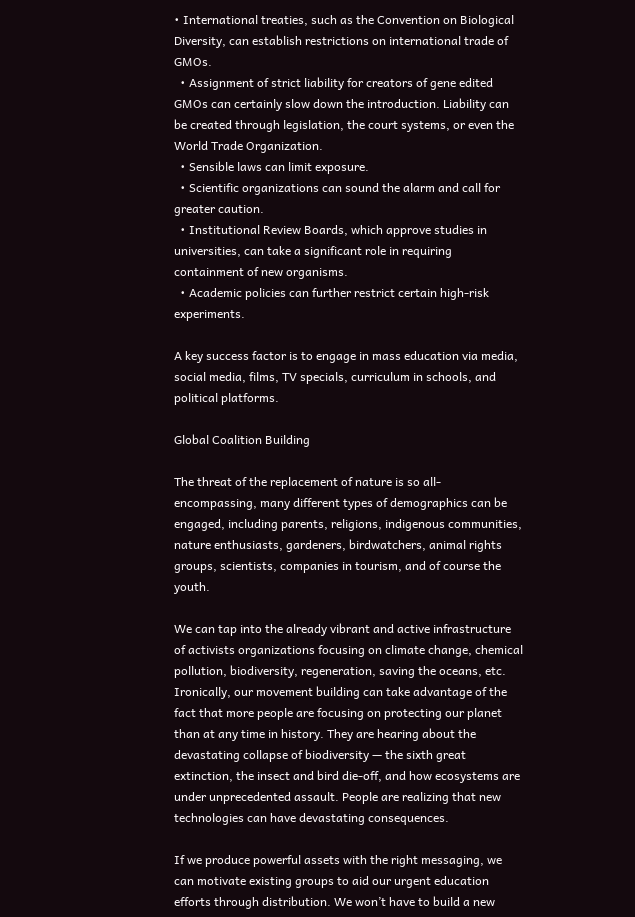• International treaties, such as the Convention on Biological Diversity, can establish restrictions on international trade of GMOs.
  • Assignment of strict liability for creators of gene edited GMOs can certainly slow down the introduction. Liability can be created through legislation, the court systems, or even the World Trade Organization.
  • Sensible laws can limit exposure.
  • Scientific organizations can sound the alarm and call for greater caution.
  • Institutional Review Boards, which approve studies in universities, can take a significant role in requiring containment of new organisms.
  • Academic policies can further restrict certain high-risk experiments.

A key success factor is to engage in mass education via media, social media, films, TV specials, curriculum in schools, and political platforms.

Global Coalition Building

The threat of the replacement of nature is so all-encompassing, many different types of demographics can be engaged, including parents, religions, indigenous communities, nature enthusiasts, gardeners, birdwatchers, animal rights groups, scientists, companies in tourism, and of course the youth.

We can tap into the already vibrant and active infrastructure of activists organizations focusing on climate change, chemical pollution, biodiversity, regeneration, saving the oceans, etc. Ironically, our movement building can take advantage of the fact that more people are focusing on protecting our planet than at any time in history. They are hearing about the devastating collapse of biodiversity — the sixth great extinction, the insect and bird die-off, and how ecosystems are under unprecedented assault. People are realizing that new technologies can have devastating consequences.

If we produce powerful assets with the right messaging, we can motivate existing groups to aid our urgent education efforts through distribution. We won’t have to build a new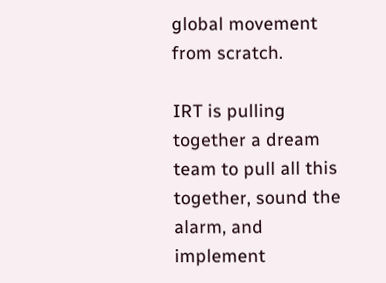global movement from scratch.

IRT is pulling together a dream team to pull all this together, sound the alarm, and implement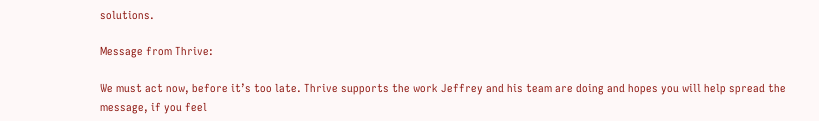solutions.

Message from Thrive:

We must act now, before it’s too late. Thrive supports the work Jeffrey and his team are doing and hopes you will help spread the message, if you feel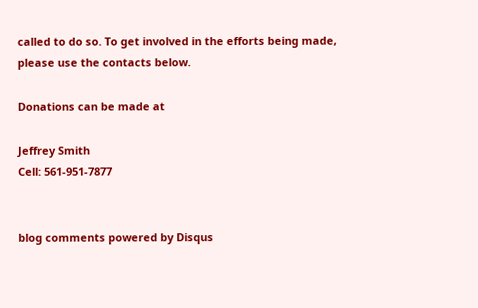called to do so. To get involved in the efforts being made, please use the contacts below.

Donations can be made at

Jeffrey Smith
Cell: 561-951-7877


blog comments powered by Disqus